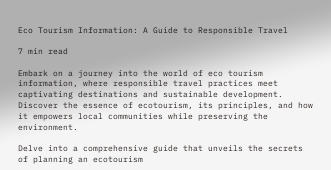Eco Tourism Information: A Guide to Responsible Travel

7 min read

Embark on a journey into the world of eco tourism information, where responsible travel practices meet captivating destinations and sustainable development. Discover the essence of ecotourism, its principles, and how it empowers local communities while preserving the environment.

Delve into a comprehensive guide that unveils the secrets of planning an ecotourism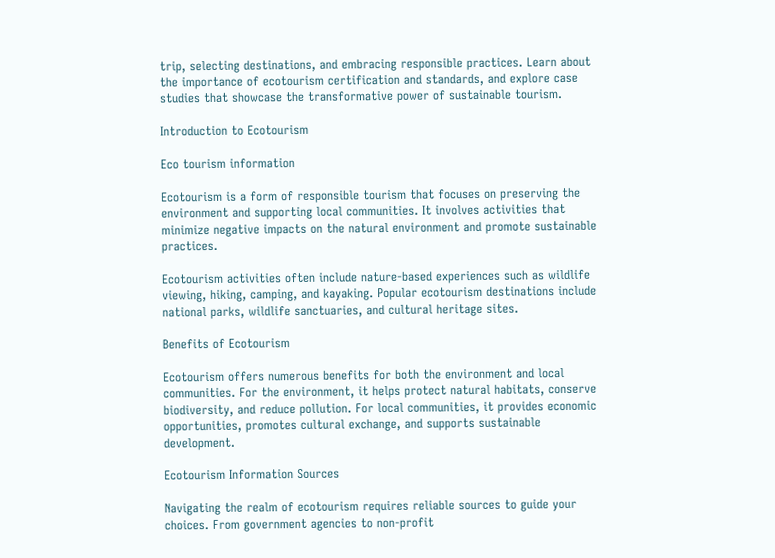trip, selecting destinations, and embracing responsible practices. Learn about the importance of ecotourism certification and standards, and explore case studies that showcase the transformative power of sustainable tourism.

Introduction to Ecotourism

Eco tourism information

Ecotourism is a form of responsible tourism that focuses on preserving the environment and supporting local communities. It involves activities that minimize negative impacts on the natural environment and promote sustainable practices.

Ecotourism activities often include nature-based experiences such as wildlife viewing, hiking, camping, and kayaking. Popular ecotourism destinations include national parks, wildlife sanctuaries, and cultural heritage sites.

Benefits of Ecotourism

Ecotourism offers numerous benefits for both the environment and local communities. For the environment, it helps protect natural habitats, conserve biodiversity, and reduce pollution. For local communities, it provides economic opportunities, promotes cultural exchange, and supports sustainable development.

Ecotourism Information Sources

Navigating the realm of ecotourism requires reliable sources to guide your choices. From government agencies to non-profit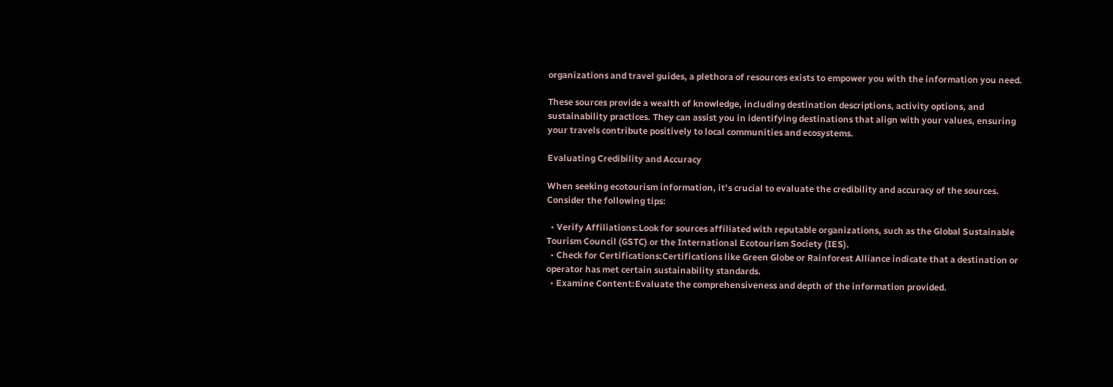organizations and travel guides, a plethora of resources exists to empower you with the information you need.

These sources provide a wealth of knowledge, including destination descriptions, activity options, and sustainability practices. They can assist you in identifying destinations that align with your values, ensuring your travels contribute positively to local communities and ecosystems.

Evaluating Credibility and Accuracy

When seeking ecotourism information, it’s crucial to evaluate the credibility and accuracy of the sources. Consider the following tips:

  • Verify Affiliations:Look for sources affiliated with reputable organizations, such as the Global Sustainable Tourism Council (GSTC) or the International Ecotourism Society (IES).
  • Check for Certifications:Certifications like Green Globe or Rainforest Alliance indicate that a destination or operator has met certain sustainability standards.
  • Examine Content:Evaluate the comprehensiveness and depth of the information provided.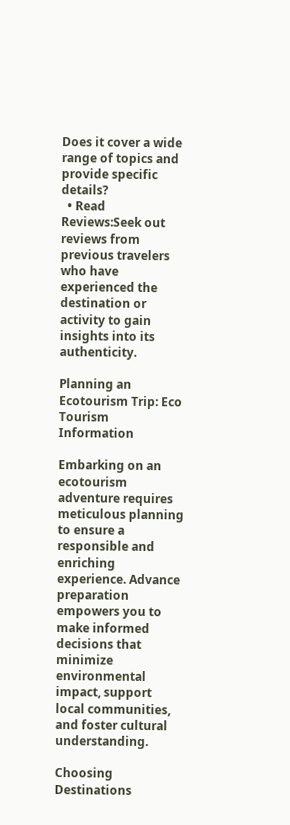Does it cover a wide range of topics and provide specific details?
  • Read Reviews:Seek out reviews from previous travelers who have experienced the destination or activity to gain insights into its authenticity.

Planning an Ecotourism Trip: Eco Tourism Information

Embarking on an ecotourism adventure requires meticulous planning to ensure a responsible and enriching experience. Advance preparation empowers you to make informed decisions that minimize environmental impact, support local communities, and foster cultural understanding.

Choosing Destinations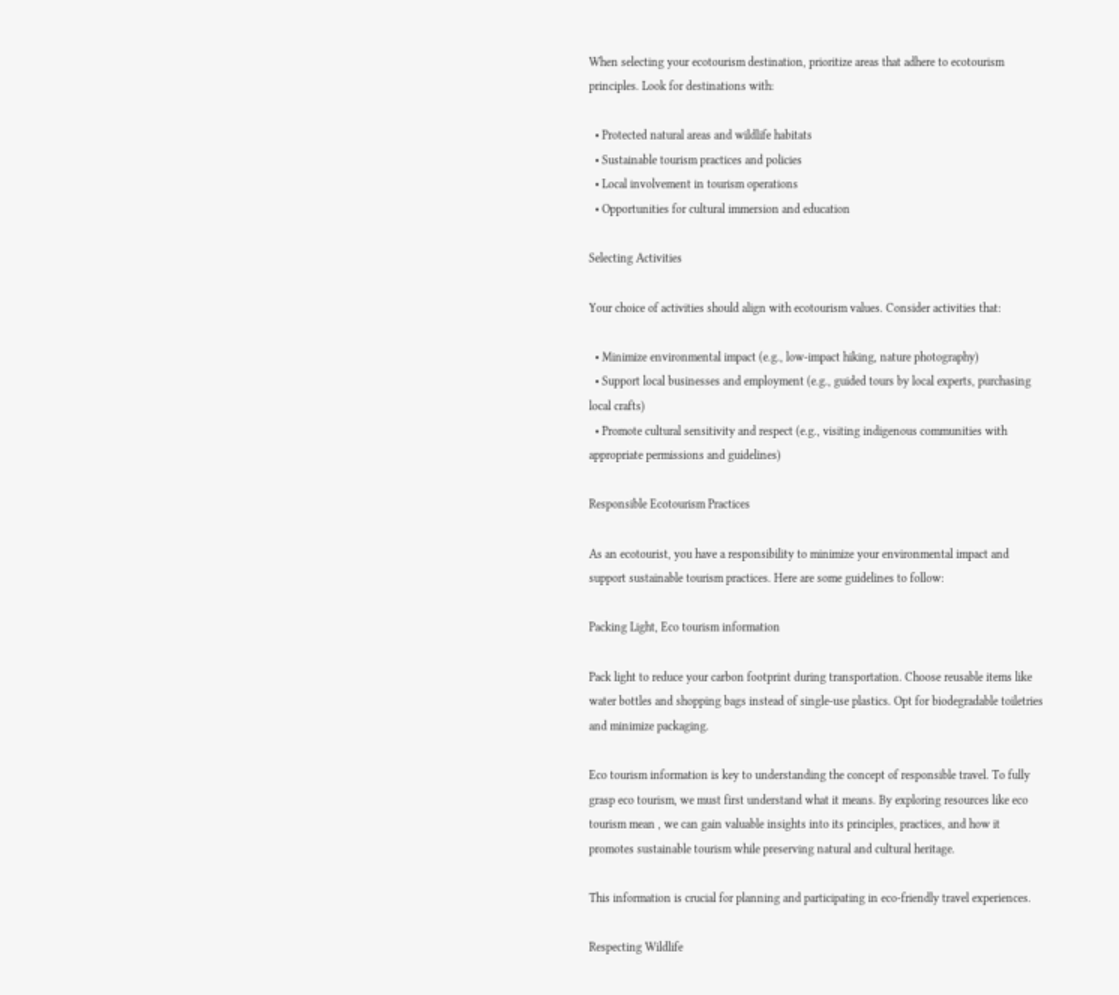When selecting your ecotourism destination, prioritize areas that adhere to ecotourism principles. Look for destinations with:

  • Protected natural areas and wildlife habitats
  • Sustainable tourism practices and policies
  • Local involvement in tourism operations
  • Opportunities for cultural immersion and education

Selecting Activities

Your choice of activities should align with ecotourism values. Consider activities that:

  • Minimize environmental impact (e.g., low-impact hiking, nature photography)
  • Support local businesses and employment (e.g., guided tours by local experts, purchasing local crafts)
  • Promote cultural sensitivity and respect (e.g., visiting indigenous communities with appropriate permissions and guidelines)

Responsible Ecotourism Practices

As an ecotourist, you have a responsibility to minimize your environmental impact and support sustainable tourism practices. Here are some guidelines to follow:

Packing Light, Eco tourism information

Pack light to reduce your carbon footprint during transportation. Choose reusable items like water bottles and shopping bags instead of single-use plastics. Opt for biodegradable toiletries and minimize packaging.

Eco tourism information is key to understanding the concept of responsible travel. To fully grasp eco tourism, we must first understand what it means. By exploring resources like eco tourism mean , we can gain valuable insights into its principles, practices, and how it promotes sustainable tourism while preserving natural and cultural heritage.

This information is crucial for planning and participating in eco-friendly travel experiences.

Respecting Wildlife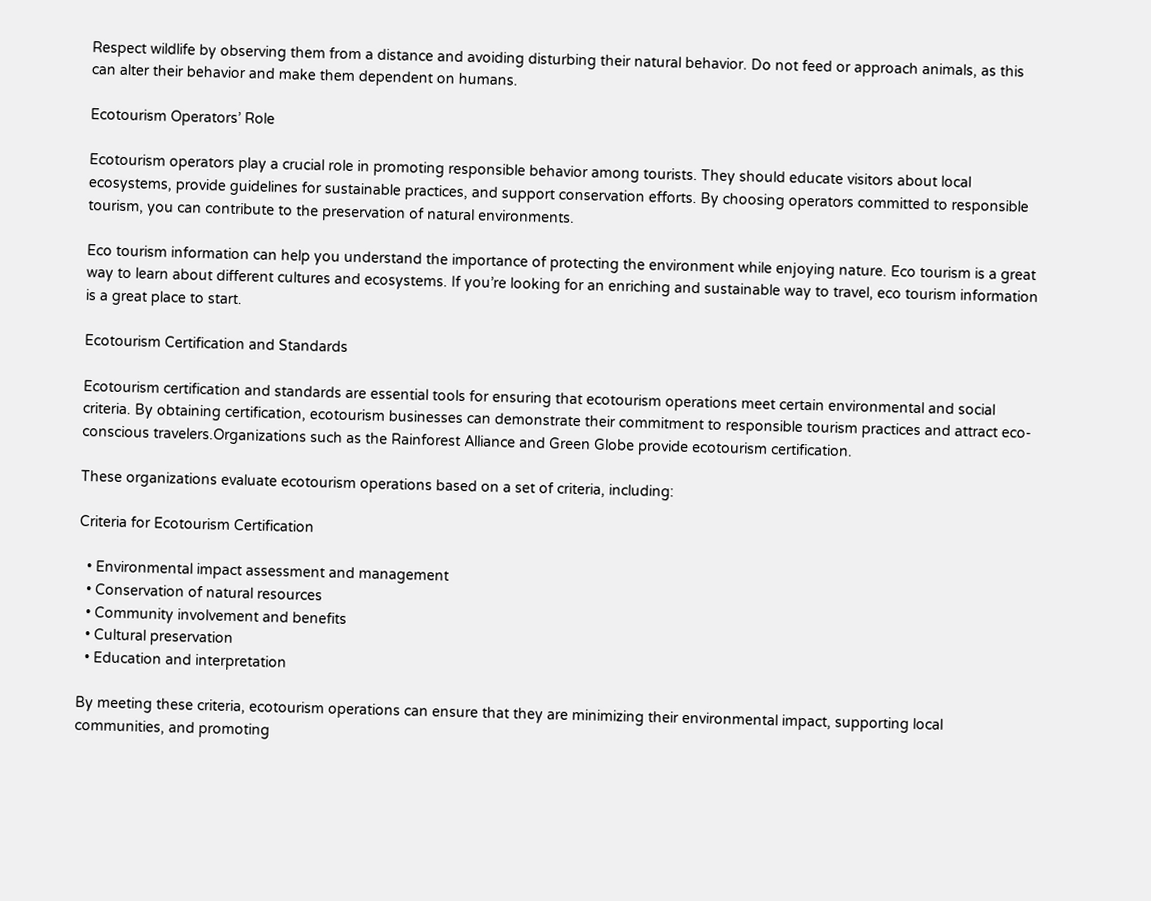Respect wildlife by observing them from a distance and avoiding disturbing their natural behavior. Do not feed or approach animals, as this can alter their behavior and make them dependent on humans.

Ecotourism Operators’ Role

Ecotourism operators play a crucial role in promoting responsible behavior among tourists. They should educate visitors about local ecosystems, provide guidelines for sustainable practices, and support conservation efforts. By choosing operators committed to responsible tourism, you can contribute to the preservation of natural environments.

Eco tourism information can help you understand the importance of protecting the environment while enjoying nature. Eco tourism is a great way to learn about different cultures and ecosystems. If you’re looking for an enriching and sustainable way to travel, eco tourism information is a great place to start.

Ecotourism Certification and Standards

Ecotourism certification and standards are essential tools for ensuring that ecotourism operations meet certain environmental and social criteria. By obtaining certification, ecotourism businesses can demonstrate their commitment to responsible tourism practices and attract eco-conscious travelers.Organizations such as the Rainforest Alliance and Green Globe provide ecotourism certification.

These organizations evaluate ecotourism operations based on a set of criteria, including:

Criteria for Ecotourism Certification

  • Environmental impact assessment and management
  • Conservation of natural resources
  • Community involvement and benefits
  • Cultural preservation
  • Education and interpretation

By meeting these criteria, ecotourism operations can ensure that they are minimizing their environmental impact, supporting local communities, and promoting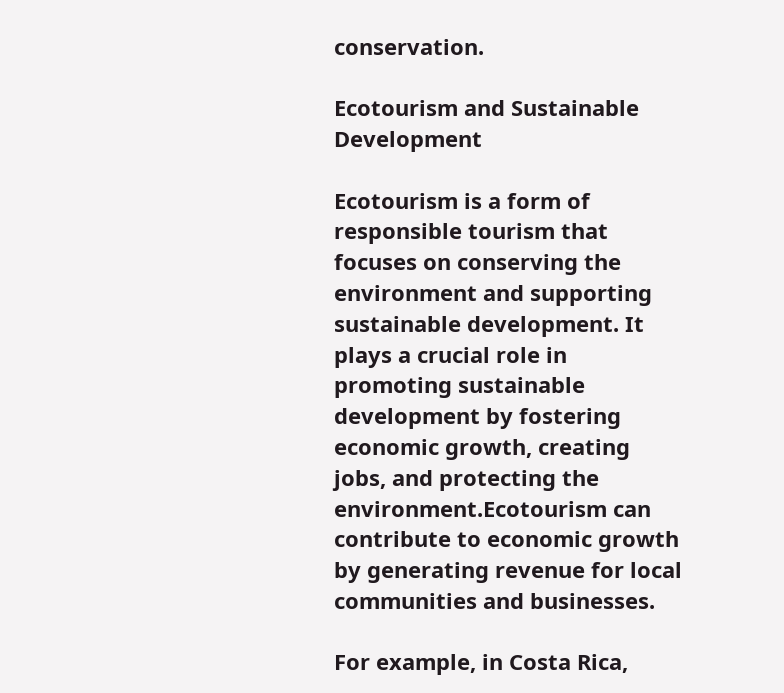conservation.

Ecotourism and Sustainable Development

Ecotourism is a form of responsible tourism that focuses on conserving the environment and supporting sustainable development. It plays a crucial role in promoting sustainable development by fostering economic growth, creating jobs, and protecting the environment.Ecotourism can contribute to economic growth by generating revenue for local communities and businesses.

For example, in Costa Rica,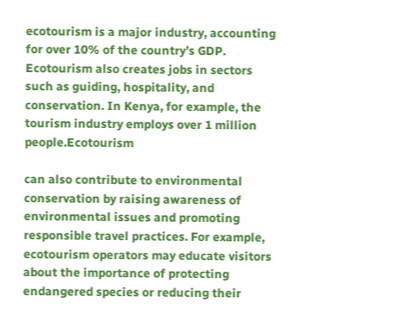ecotourism is a major industry, accounting for over 10% of the country’s GDP. Ecotourism also creates jobs in sectors such as guiding, hospitality, and conservation. In Kenya, for example, the tourism industry employs over 1 million people.Ecotourism

can also contribute to environmental conservation by raising awareness of environmental issues and promoting responsible travel practices. For example, ecotourism operators may educate visitors about the importance of protecting endangered species or reducing their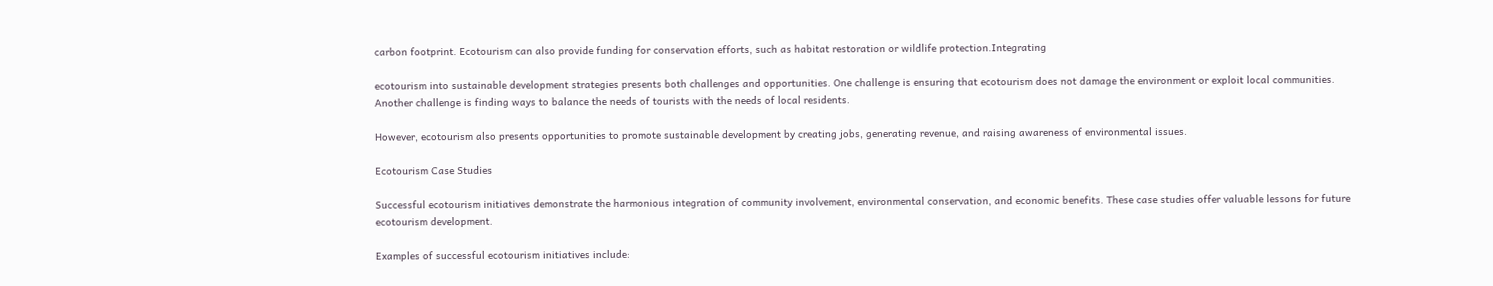carbon footprint. Ecotourism can also provide funding for conservation efforts, such as habitat restoration or wildlife protection.Integrating

ecotourism into sustainable development strategies presents both challenges and opportunities. One challenge is ensuring that ecotourism does not damage the environment or exploit local communities. Another challenge is finding ways to balance the needs of tourists with the needs of local residents.

However, ecotourism also presents opportunities to promote sustainable development by creating jobs, generating revenue, and raising awareness of environmental issues.

Ecotourism Case Studies

Successful ecotourism initiatives demonstrate the harmonious integration of community involvement, environmental conservation, and economic benefits. These case studies offer valuable lessons for future ecotourism development.

Examples of successful ecotourism initiatives include: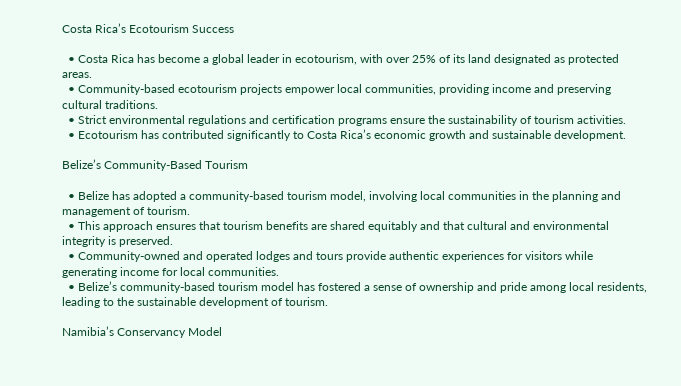Costa Rica’s Ecotourism Success

  • Costa Rica has become a global leader in ecotourism, with over 25% of its land designated as protected areas.
  • Community-based ecotourism projects empower local communities, providing income and preserving cultural traditions.
  • Strict environmental regulations and certification programs ensure the sustainability of tourism activities.
  • Ecotourism has contributed significantly to Costa Rica’s economic growth and sustainable development.

Belize’s Community-Based Tourism

  • Belize has adopted a community-based tourism model, involving local communities in the planning and management of tourism.
  • This approach ensures that tourism benefits are shared equitably and that cultural and environmental integrity is preserved.
  • Community-owned and operated lodges and tours provide authentic experiences for visitors while generating income for local communities.
  • Belize’s community-based tourism model has fostered a sense of ownership and pride among local residents, leading to the sustainable development of tourism.

Namibia’s Conservancy Model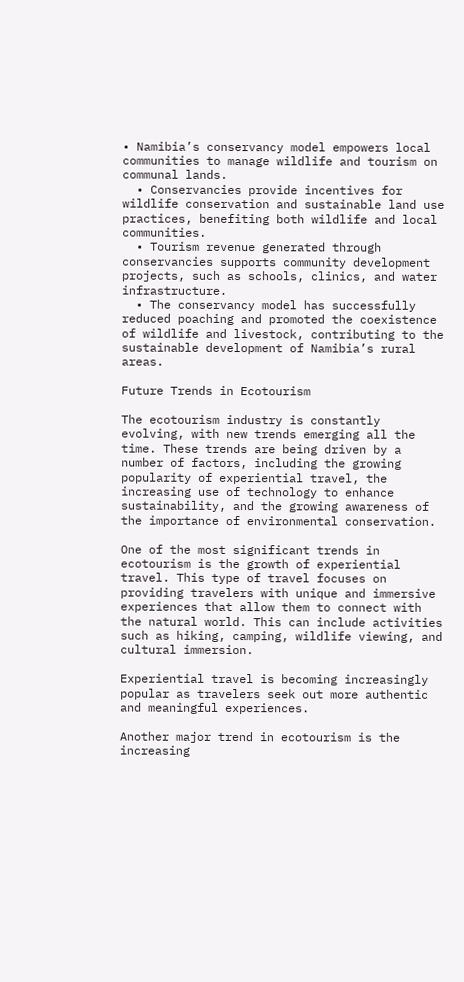• Namibia’s conservancy model empowers local communities to manage wildlife and tourism on communal lands.
  • Conservancies provide incentives for wildlife conservation and sustainable land use practices, benefiting both wildlife and local communities.
  • Tourism revenue generated through conservancies supports community development projects, such as schools, clinics, and water infrastructure.
  • The conservancy model has successfully reduced poaching and promoted the coexistence of wildlife and livestock, contributing to the sustainable development of Namibia’s rural areas.

Future Trends in Ecotourism

The ecotourism industry is constantly evolving, with new trends emerging all the time. These trends are being driven by a number of factors, including the growing popularity of experiential travel, the increasing use of technology to enhance sustainability, and the growing awareness of the importance of environmental conservation.

One of the most significant trends in ecotourism is the growth of experiential travel. This type of travel focuses on providing travelers with unique and immersive experiences that allow them to connect with the natural world. This can include activities such as hiking, camping, wildlife viewing, and cultural immersion.

Experiential travel is becoming increasingly popular as travelers seek out more authentic and meaningful experiences.

Another major trend in ecotourism is the increasing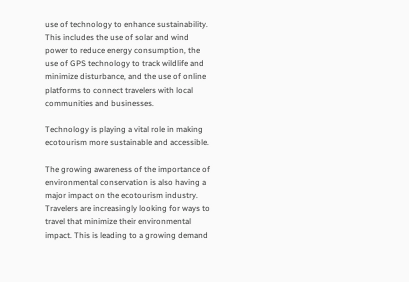use of technology to enhance sustainability. This includes the use of solar and wind power to reduce energy consumption, the use of GPS technology to track wildlife and minimize disturbance, and the use of online platforms to connect travelers with local communities and businesses.

Technology is playing a vital role in making ecotourism more sustainable and accessible.

The growing awareness of the importance of environmental conservation is also having a major impact on the ecotourism industry. Travelers are increasingly looking for ways to travel that minimize their environmental impact. This is leading to a growing demand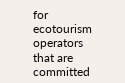for ecotourism operators that are committed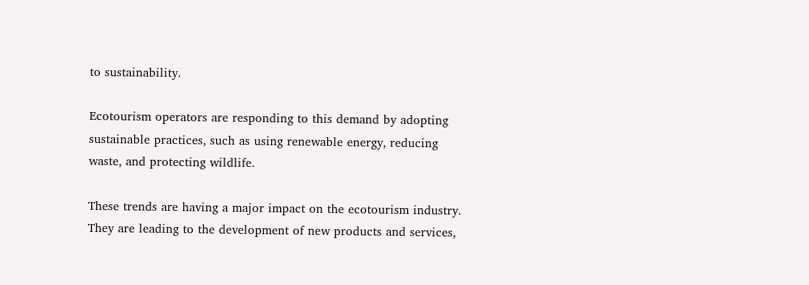to sustainability.

Ecotourism operators are responding to this demand by adopting sustainable practices, such as using renewable energy, reducing waste, and protecting wildlife.

These trends are having a major impact on the ecotourism industry. They are leading to the development of new products and services,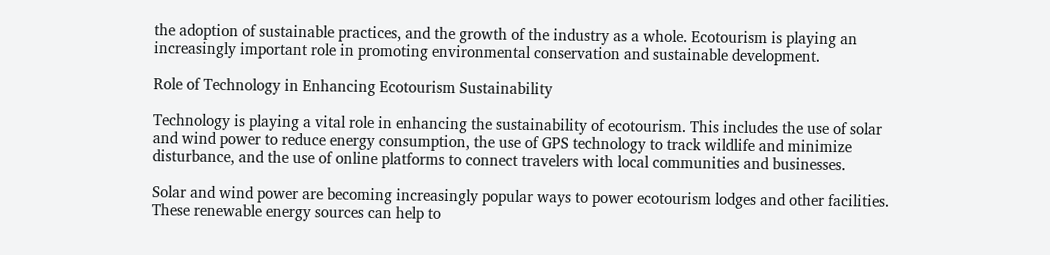the adoption of sustainable practices, and the growth of the industry as a whole. Ecotourism is playing an increasingly important role in promoting environmental conservation and sustainable development.

Role of Technology in Enhancing Ecotourism Sustainability

Technology is playing a vital role in enhancing the sustainability of ecotourism. This includes the use of solar and wind power to reduce energy consumption, the use of GPS technology to track wildlife and minimize disturbance, and the use of online platforms to connect travelers with local communities and businesses.

Solar and wind power are becoming increasingly popular ways to power ecotourism lodges and other facilities. These renewable energy sources can help to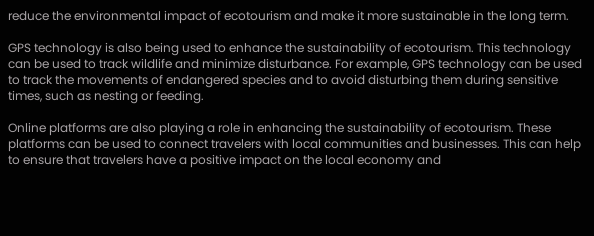reduce the environmental impact of ecotourism and make it more sustainable in the long term.

GPS technology is also being used to enhance the sustainability of ecotourism. This technology can be used to track wildlife and minimize disturbance. For example, GPS technology can be used to track the movements of endangered species and to avoid disturbing them during sensitive times, such as nesting or feeding.

Online platforms are also playing a role in enhancing the sustainability of ecotourism. These platforms can be used to connect travelers with local communities and businesses. This can help to ensure that travelers have a positive impact on the local economy and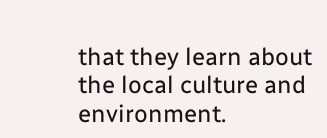that they learn about the local culture and environment.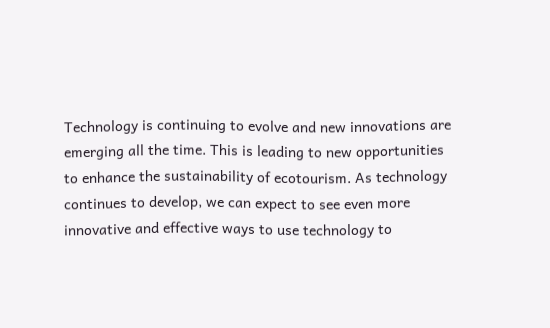Technology is continuing to evolve and new innovations are emerging all the time. This is leading to new opportunities to enhance the sustainability of ecotourism. As technology continues to develop, we can expect to see even more innovative and effective ways to use technology to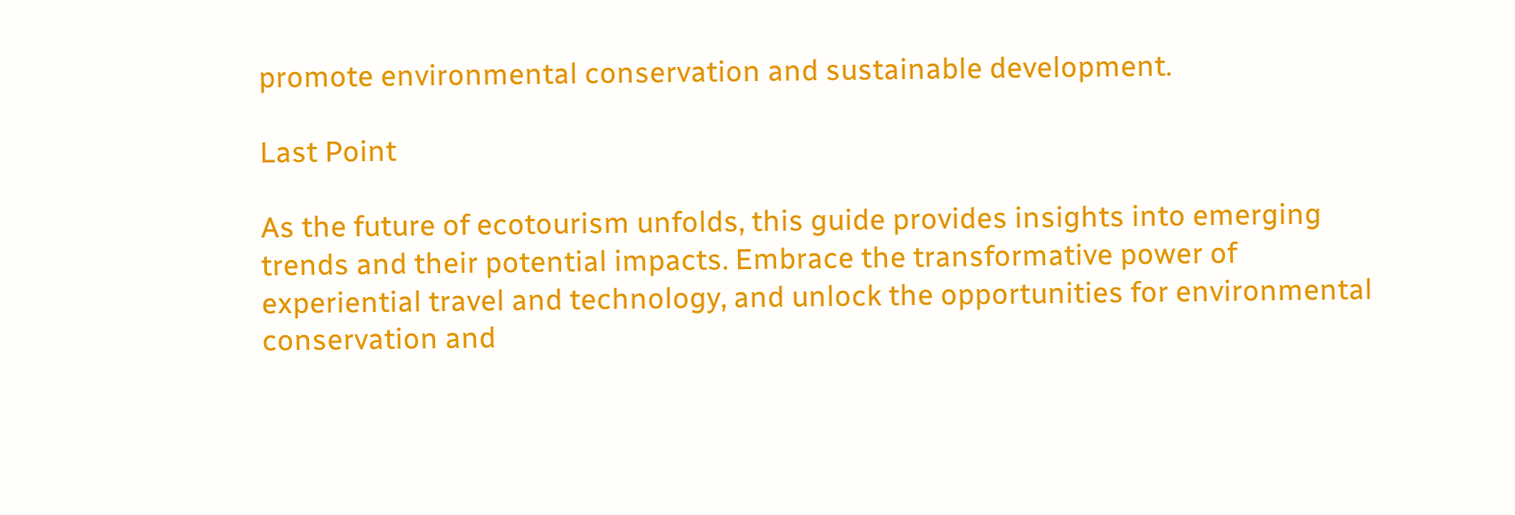promote environmental conservation and sustainable development.

Last Point

As the future of ecotourism unfolds, this guide provides insights into emerging trends and their potential impacts. Embrace the transformative power of experiential travel and technology, and unlock the opportunities for environmental conservation and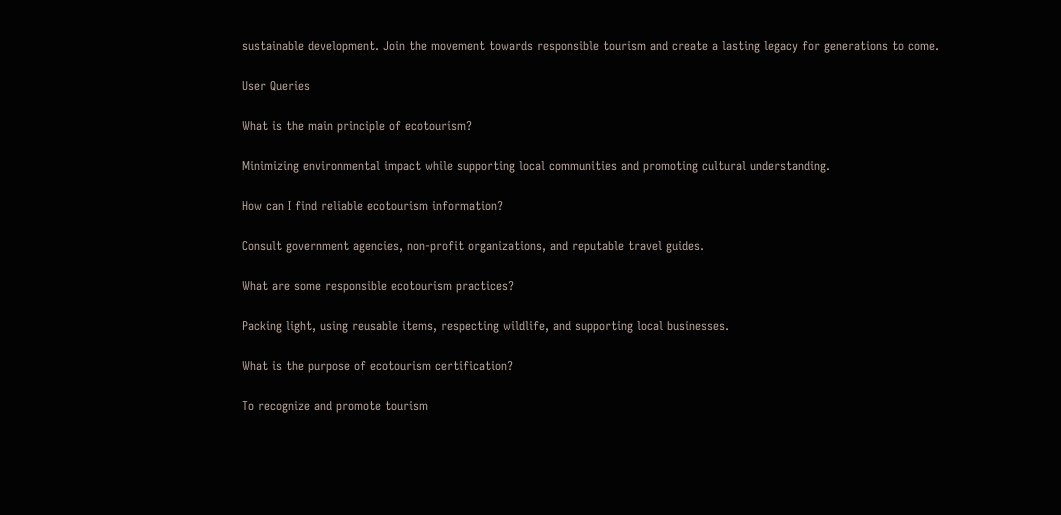sustainable development. Join the movement towards responsible tourism and create a lasting legacy for generations to come.

User Queries

What is the main principle of ecotourism?

Minimizing environmental impact while supporting local communities and promoting cultural understanding.

How can I find reliable ecotourism information?

Consult government agencies, non-profit organizations, and reputable travel guides.

What are some responsible ecotourism practices?

Packing light, using reusable items, respecting wildlife, and supporting local businesses.

What is the purpose of ecotourism certification?

To recognize and promote tourism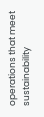operations that meet sustainability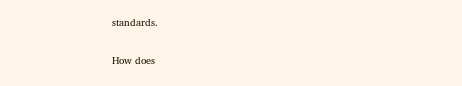standards.

How does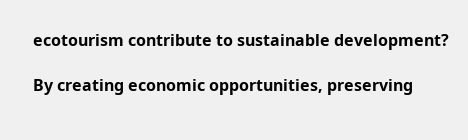ecotourism contribute to sustainable development?

By creating economic opportunities, preserving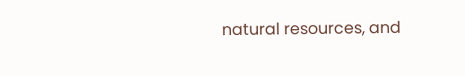natural resources, and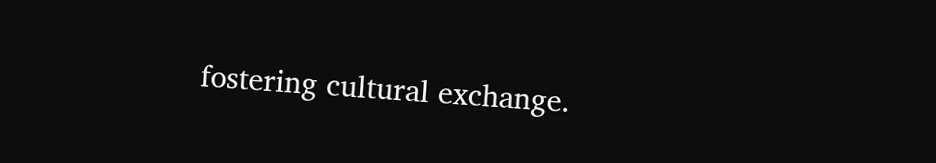fostering cultural exchange.